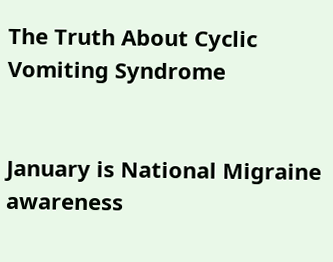The Truth About Cyclic Vomiting Syndrome


January is National Migraine awareness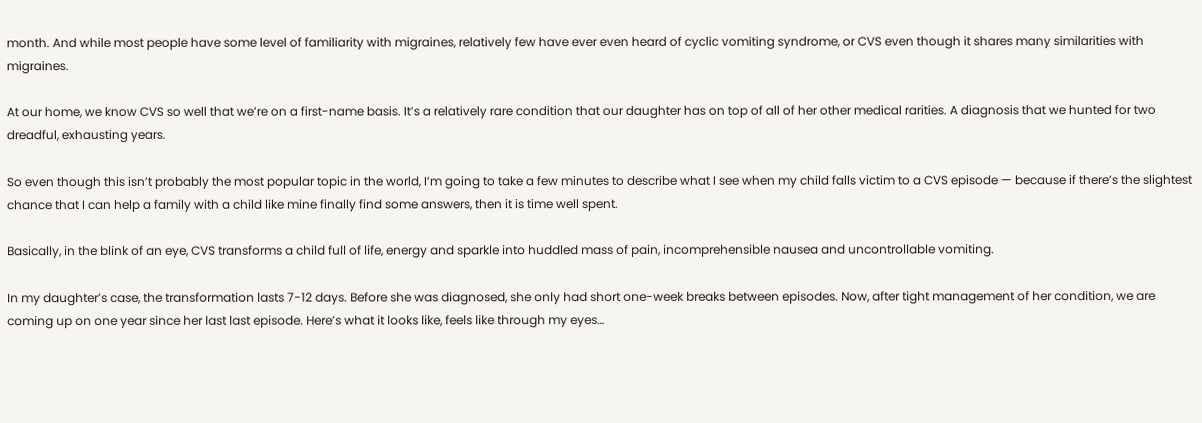month. And while most people have some level of familiarity with migraines, relatively few have ever even heard of cyclic vomiting syndrome, or CVS even though it shares many similarities with migraines.

At our home, we know CVS so well that we’re on a first-name basis. It’s a relatively rare condition that our daughter has on top of all of her other medical rarities. A diagnosis that we hunted for two dreadful, exhausting years.

So even though this isn’t probably the most popular topic in the world, I’m going to take a few minutes to describe what I see when my child falls victim to a CVS episode — because if there’s the slightest chance that I can help a family with a child like mine finally find some answers, then it is time well spent.

Basically, in the blink of an eye, CVS transforms a child full of life, energy and sparkle into huddled mass of pain, incomprehensible nausea and uncontrollable vomiting.

In my daughter’s case, the transformation lasts 7-12 days. Before she was diagnosed, she only had short one-week breaks between episodes. Now, after tight management of her condition, we are coming up on one year since her last last episode. Here’s what it looks like, feels like through my eyes…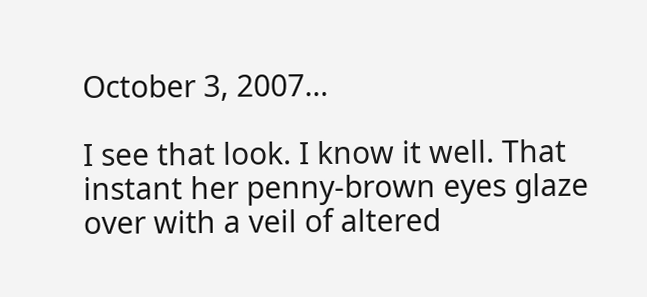October 3, 2007…

I see that look. I know it well. That instant her penny-brown eyes glaze over with a veil of altered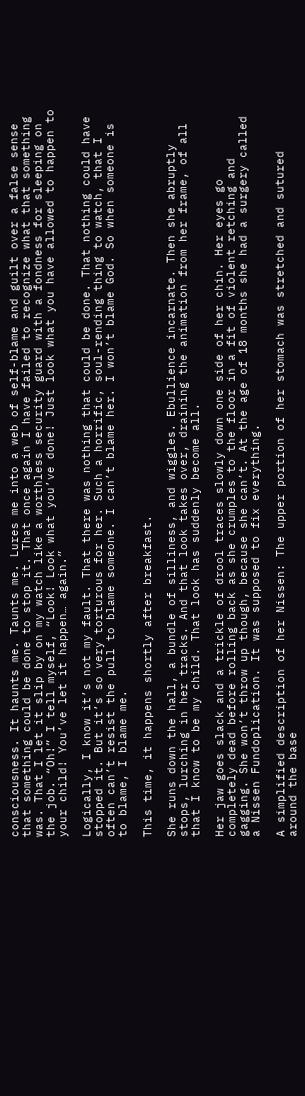consciousness. It haunts me. Taunts me. Lures me into a web of self-blame and guilt over a false sense that something could be done to stop it. That once again I have failed to recognize what that something was. That I let it slip by on my watch like a worthless security guard with a fondness for sleeping on the job. “Oh!” I tell myself, “Look! Look what you’ve done! Just look what you have allowed to happen to your child! You’ve let it happen… again.”

Logically, I know it’s not my fault. That there was nothing that could be done. That nothing could have stopped it. But it’s so very torturous for her. Such a horrific, soul-rending thing to watch, that I often can’t resist the pull to blame someone. I can’t blame her. I won’t blame God. So when someone is to blame, I blame me.

This time, it happens shortly after breakfast.

She runs down the hall, a bundle of silliness, and wiggles. Ebullience incarnate. Then she abruptly stops, lurching in her tracks. And that look takes over, draining the animation from her frame, of all that I know to be my child. That look has suddenly become all.

Her jaw goes slack and a trickle of drool traces slowly down one side of her chin. Her eyes go completely dead before rolling back as she crumples to the floor in a fit of violent retching and gagging. She won’t throw up though, because she can’t. At the age of 18 months she had a surgery called a Nissen Fundoplication. It was supposed to fix everything.

A simplified description of her Nissen: The upper portion of her stomach was stretched and sutured around the base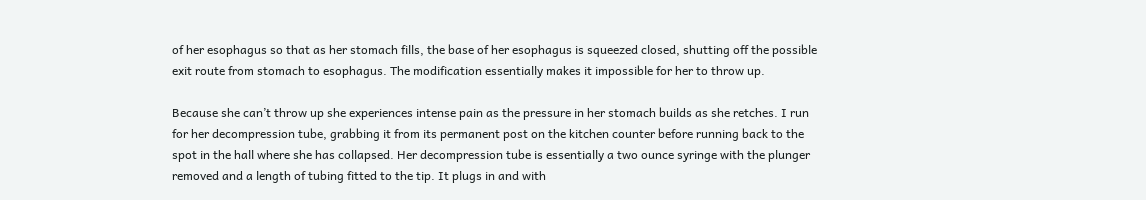of her esophagus so that as her stomach fills, the base of her esophagus is squeezed closed, shutting off the possible exit route from stomach to esophagus. The modification essentially makes it impossible for her to throw up.

Because she can’t throw up she experiences intense pain as the pressure in her stomach builds as she retches. I run for her decompression tube, grabbing it from its permanent post on the kitchen counter before running back to the spot in the hall where she has collapsed. Her decompression tube is essentially a two ounce syringe with the plunger removed and a length of tubing fitted to the tip. It plugs in and with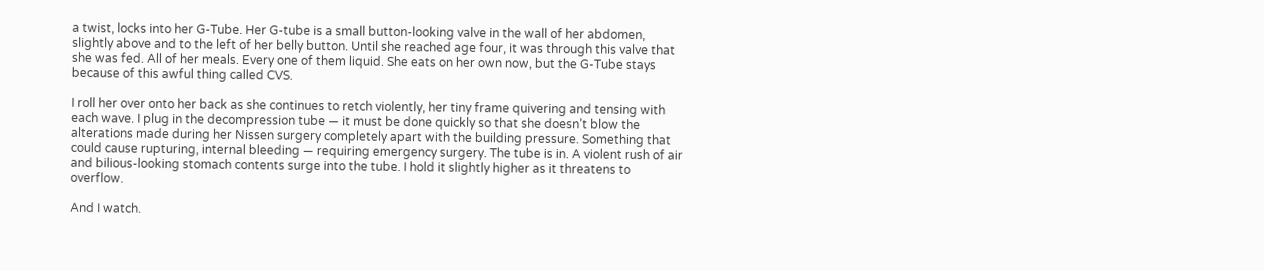a twist, locks into her G-Tube. Her G-tube is a small button-looking valve in the wall of her abdomen, slightly above and to the left of her belly button. Until she reached age four, it was through this valve that she was fed. All of her meals. Every one of them liquid. She eats on her own now, but the G-Tube stays because of this awful thing called CVS.

I roll her over onto her back as she continues to retch violently, her tiny frame quivering and tensing with each wave. I plug in the decompression tube — it must be done quickly so that she doesn’t blow the alterations made during her Nissen surgery completely apart with the building pressure. Something that could cause rupturing, internal bleeding — requiring emergency surgery. The tube is in. A violent rush of air and bilious-looking stomach contents surge into the tube. I hold it slightly higher as it threatens to overflow.

And I watch.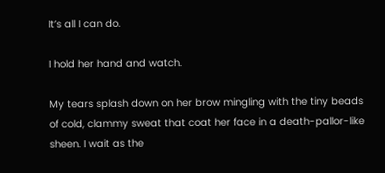It’s all I can do.

I hold her hand and watch.

My tears splash down on her brow mingling with the tiny beads of cold, clammy sweat that coat her face in a death-pallor-like sheen. I wait as the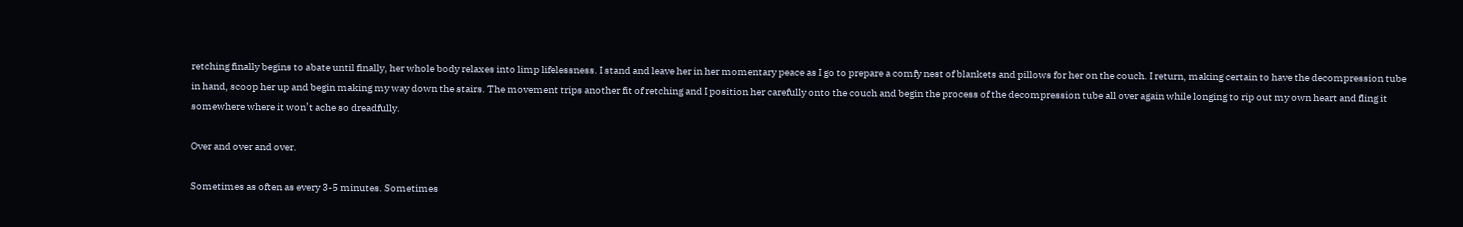retching finally begins to abate until finally, her whole body relaxes into limp lifelessness. I stand and leave her in her momentary peace as I go to prepare a comfy nest of blankets and pillows for her on the couch. I return, making certain to have the decompression tube in hand, scoop her up and begin making my way down the stairs. The movement trips another fit of retching and I position her carefully onto the couch and begin the process of the decompression tube all over again while longing to rip out my own heart and fling it somewhere where it won’t ache so dreadfully.

Over and over and over.

Sometimes as often as every 3-5 minutes. Sometimes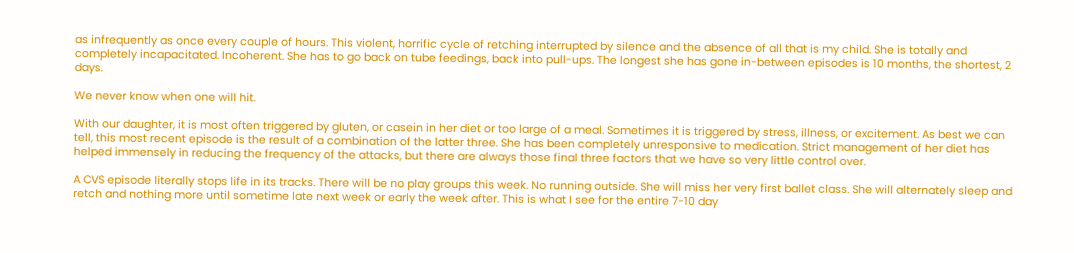as infrequently as once every couple of hours. This violent, horrific cycle of retching interrupted by silence and the absence of all that is my child. She is totally and completely incapacitated. Incoherent. She has to go back on tube feedings, back into pull-ups. The longest she has gone in-between episodes is 10 months, the shortest, 2 days.

We never know when one will hit.

With our daughter, it is most often triggered by gluten, or casein in her diet or too large of a meal. Sometimes it is triggered by stress, illness, or excitement. As best we can tell, this most recent episode is the result of a combination of the latter three. She has been completely unresponsive to medication. Strict management of her diet has helped immensely in reducing the frequency of the attacks, but there are always those final three factors that we have so very little control over.

A CVS episode literally stops life in its tracks. There will be no play groups this week. No running outside. She will miss her very first ballet class. She will alternately sleep and retch and nothing more until sometime late next week or early the week after. This is what I see for the entire 7-10 day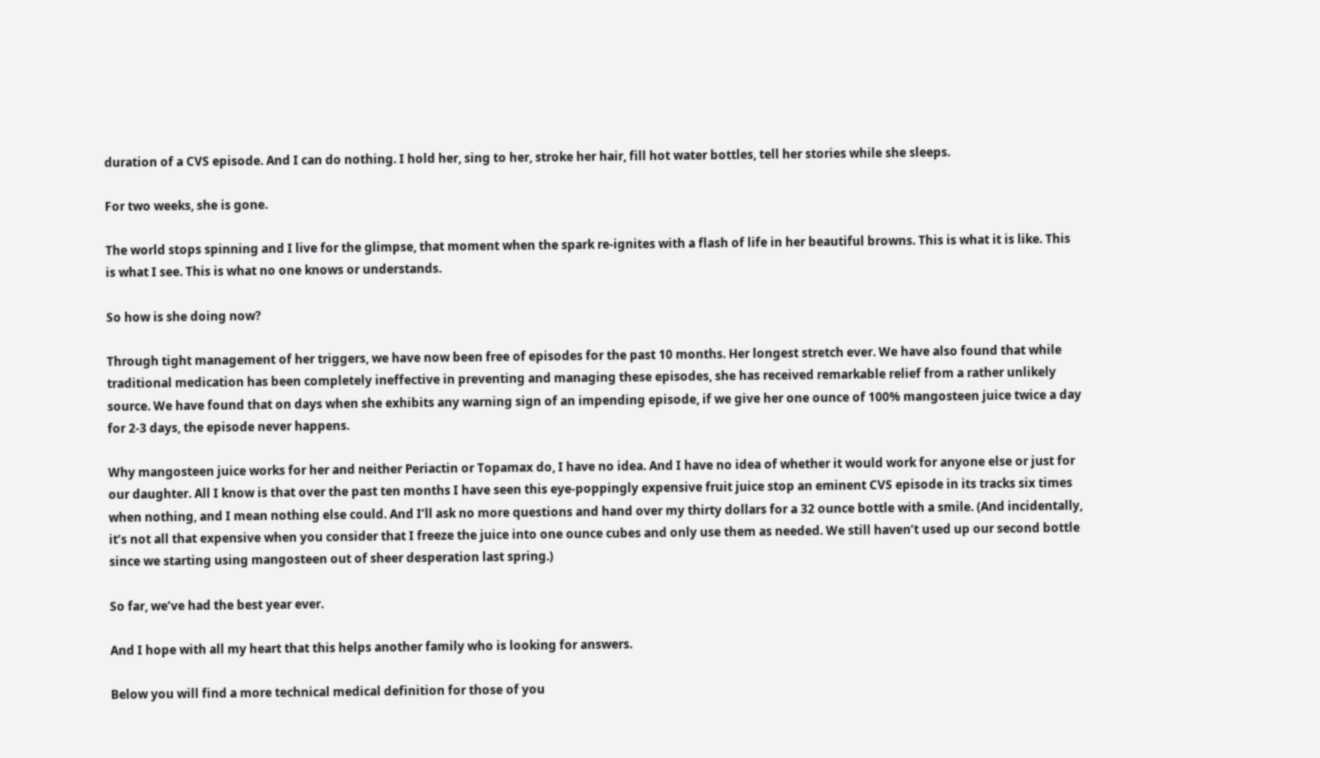duration of a CVS episode. And I can do nothing. I hold her, sing to her, stroke her hair, fill hot water bottles, tell her stories while she sleeps.

For two weeks, she is gone.

The world stops spinning and I live for the glimpse, that moment when the spark re-ignites with a flash of life in her beautiful browns. This is what it is like. This is what I see. This is what no one knows or understands.

So how is she doing now?

Through tight management of her triggers, we have now been free of episodes for the past 10 months. Her longest stretch ever. We have also found that while traditional medication has been completely ineffective in preventing and managing these episodes, she has received remarkable relief from a rather unlikely source. We have found that on days when she exhibits any warning sign of an impending episode, if we give her one ounce of 100% mangosteen juice twice a day for 2-3 days, the episode never happens.

Why mangosteen juice works for her and neither Periactin or Topamax do, I have no idea. And I have no idea of whether it would work for anyone else or just for our daughter. All I know is that over the past ten months I have seen this eye-poppingly expensive fruit juice stop an eminent CVS episode in its tracks six times when nothing, and I mean nothing else could. And I’ll ask no more questions and hand over my thirty dollars for a 32 ounce bottle with a smile. (And incidentally, it’s not all that expensive when you consider that I freeze the juice into one ounce cubes and only use them as needed. We still haven’t used up our second bottle since we starting using mangosteen out of sheer desperation last spring.)

So far, we’ve had the best year ever.

And I hope with all my heart that this helps another family who is looking for answers.

Below you will find a more technical medical definition for those of you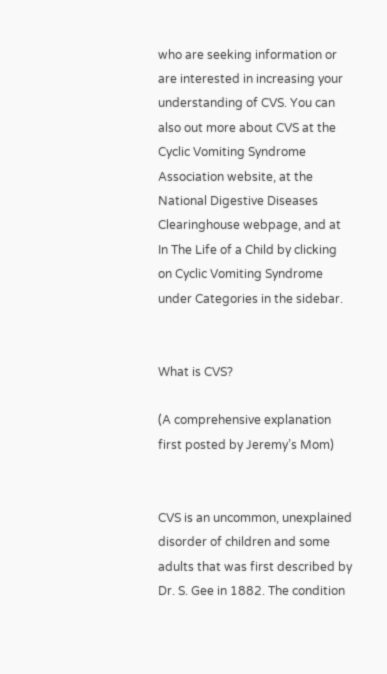who are seeking information or are interested in increasing your understanding of CVS. You can also out more about CVS at the Cyclic Vomiting Syndrome Association website, at the National Digestive Diseases Clearinghouse webpage, and at In The Life of a Child by clicking on Cyclic Vomiting Syndrome under Categories in the sidebar.


What is CVS?

(A comprehensive explanation first posted by Jeremy’s Mom)


CVS is an uncommon, unexplained disorder of children and some adults that was first described by Dr. S. Gee in 1882. The condition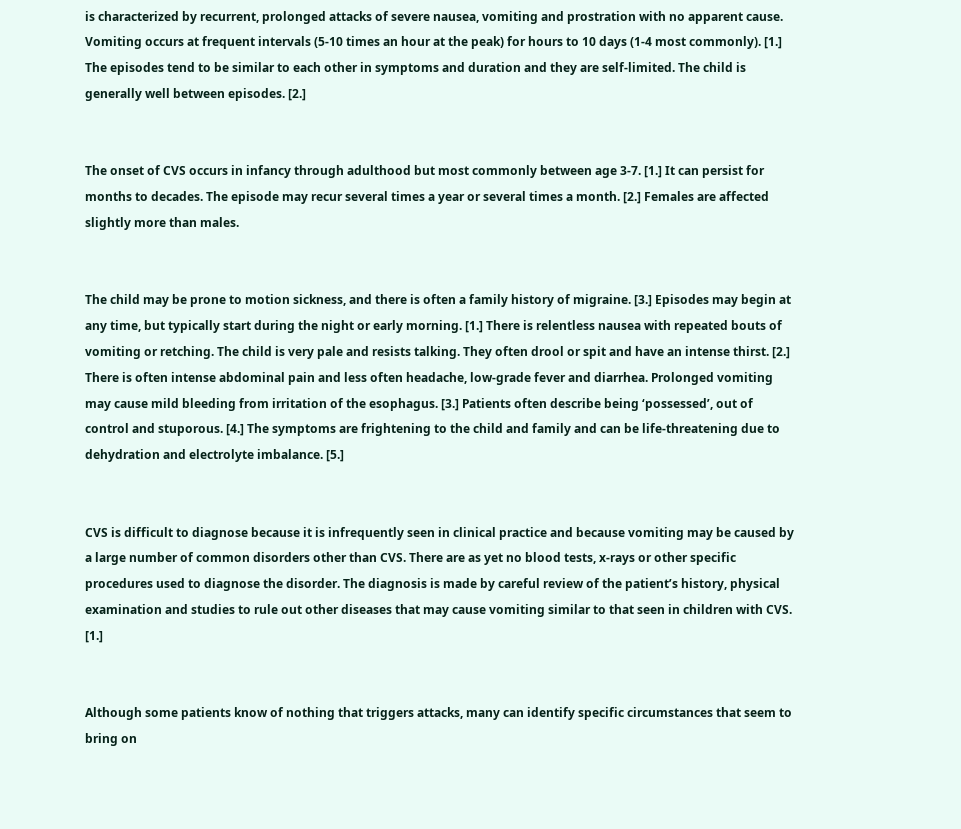is characterized by recurrent, prolonged attacks of severe nausea, vomiting and prostration with no apparent cause. Vomiting occurs at frequent intervals (5-10 times an hour at the peak) for hours to 10 days (1-4 most commonly). [1.] The episodes tend to be similar to each other in symptoms and duration and they are self-limited. The child is generally well between episodes. [2.]


The onset of CVS occurs in infancy through adulthood but most commonly between age 3-7. [1.] It can persist for months to decades. The episode may recur several times a year or several times a month. [2.] Females are affected slightly more than males.


The child may be prone to motion sickness, and there is often a family history of migraine. [3.] Episodes may begin at any time, but typically start during the night or early morning. [1.] There is relentless nausea with repeated bouts of vomiting or retching. The child is very pale and resists talking. They often drool or spit and have an intense thirst. [2.] There is often intense abdominal pain and less often headache, low-grade fever and diarrhea. Prolonged vomiting may cause mild bleeding from irritation of the esophagus. [3.] Patients often describe being ‘possessed’, out of control and stuporous. [4.] The symptoms are frightening to the child and family and can be life-threatening due to dehydration and electrolyte imbalance. [5.]


CVS is difficult to diagnose because it is infrequently seen in clinical practice and because vomiting may be caused by a large number of common disorders other than CVS. There are as yet no blood tests, x-rays or other specific procedures used to diagnose the disorder. The diagnosis is made by careful review of the patient’s history, physical examination and studies to rule out other diseases that may cause vomiting similar to that seen in children with CVS. [1.]


Although some patients know of nothing that triggers attacks, many can identify specific circumstances that seem to bring on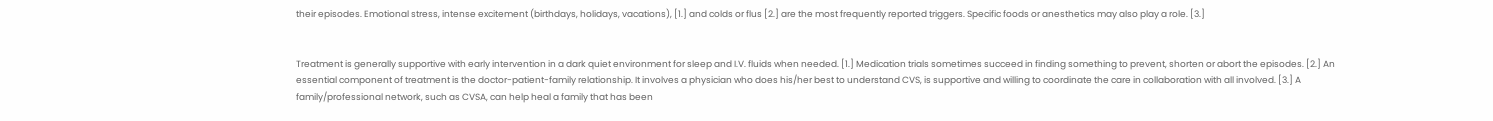their episodes. Emotional stress, intense excitement (birthdays, holidays, vacations), [1.] and colds or flus [2.] are the most frequently reported triggers. Specific foods or anesthetics may also play a role. [3.]


Treatment is generally supportive with early intervention in a dark quiet environment for sleep and I.V. fluids when needed. [1.] Medication trials sometimes succeed in finding something to prevent, shorten or abort the episodes. [2.] An essential component of treatment is the doctor-patient-family relationship. It involves a physician who does his/her best to understand CVS, is supportive and willing to coordinate the care in collaboration with all involved. [3.] A family/professional network, such as CVSA, can help heal a family that has been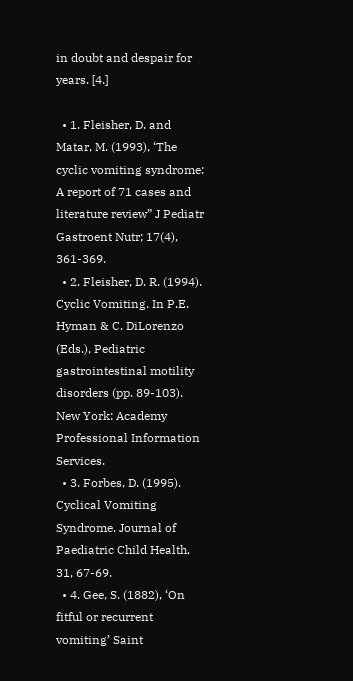in doubt and despair for years. [4.]

  • 1. Fleisher, D. and Matar, M. (1993), ‘The cyclic vomiting syndrome: A report of 71 cases and literature review” J Pediatr Gastroent Nutr; 17(4), 361-369.
  • 2. Fleisher, D. R. (1994). Cyclic Vomiting. In P.E. Hyman & C. DiLorenzo (Eds.), Pediatric gastrointestinal motility disorders (pp. 89-103). New York: Academy Professional Information Services.
  • 3. Forbes, D. (1995). Cyclical Vomiting Syndrome. Journal of Paediatric Child Health, 31, 67-69.
  • 4. Gee, S. (1882), ‘On fitful or recurrent vomiting’ Saint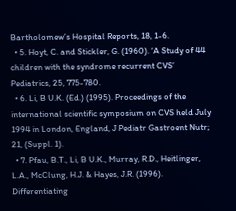Bartholomew’s Hospital Reports, 18, 1-6.
  • 5. Hoyt, C. and Stickler, G. (1960). ‘A Study of 44 children with the syndrome recurrent CVS’ Pediatrics, 25, 775-780.
  • 6. Li, B U.K. (Ed.) (1995). Proceedings of the international scientific symposium on CVS held July 1994 in London, England, J Pediatr Gastroent Nutr; 21, (Suppl. 1).
  • 7. Pfau, B.T., Li, B U.K., Murray, R.D., Heitlinger, L.A., McClung, H.J. & Hayes, J.R. (1996). Differentiating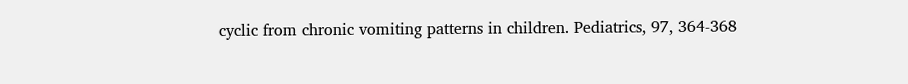cyclic from chronic vomiting patterns in children. Pediatrics, 97, 364-368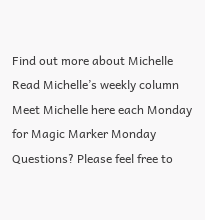Find out more about Michelle
Read Michelle’s weekly column
Meet Michelle here each Monday for Magic Marker Monday
Questions? Please feel free to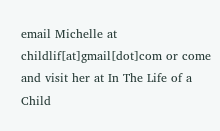email Michelle at childlif[at]gmail[dot]com or come and visit her at In The Life of a Child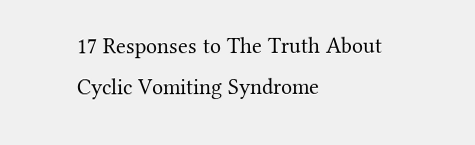17 Responses to The Truth About Cyclic Vomiting Syndrome